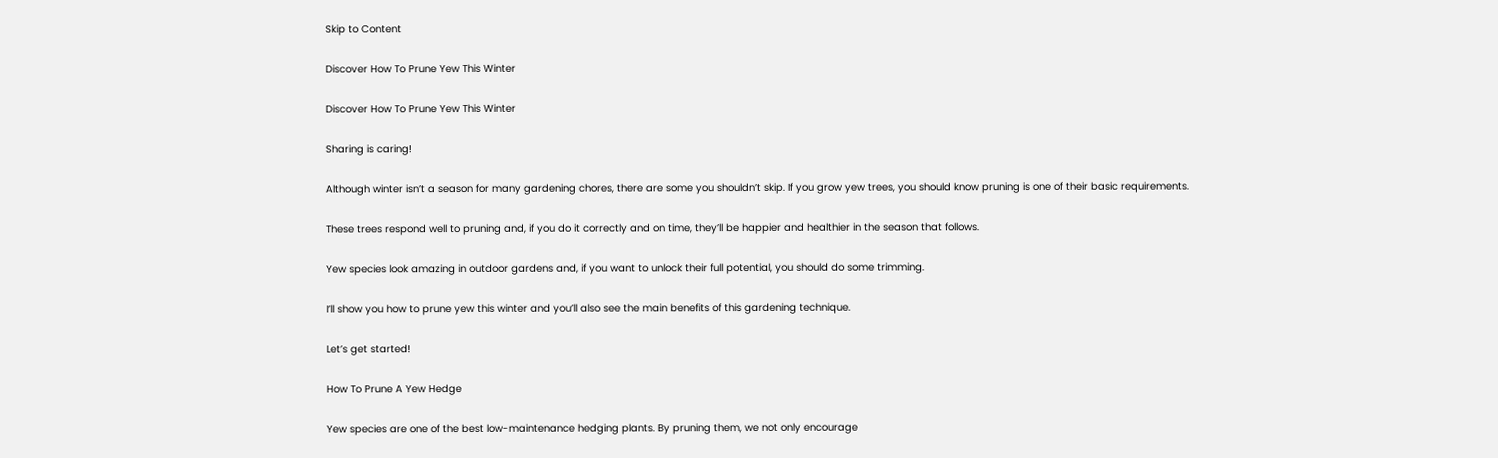Skip to Content

Discover How To Prune Yew This Winter

Discover How To Prune Yew This Winter

Sharing is caring!

Although winter isn’t a season for many gardening chores, there are some you shouldn’t skip. If you grow yew trees, you should know pruning is one of their basic requirements.

These trees respond well to pruning and, if you do it correctly and on time, they’ll be happier and healthier in the season that follows.

Yew species look amazing in outdoor gardens and, if you want to unlock their full potential, you should do some trimming.

I’ll show you how to prune yew this winter and you’ll also see the main benefits of this gardening technique.

Let’s get started!

How To Prune A Yew Hedge

Yew species are one of the best low-maintenance hedging plants. By pruning them, we not only encourage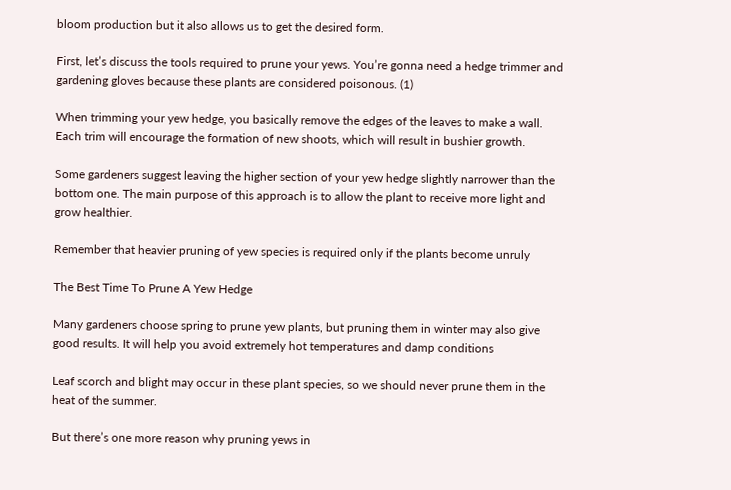bloom production but it also allows us to get the desired form.

First, let’s discuss the tools required to prune your yews. You’re gonna need a hedge trimmer and gardening gloves because these plants are considered poisonous. (1)

When trimming your yew hedge, you basically remove the edges of the leaves to make a wall. Each trim will encourage the formation of new shoots, which will result in bushier growth.

Some gardeners suggest leaving the higher section of your yew hedge slightly narrower than the bottom one. The main purpose of this approach is to allow the plant to receive more light and grow healthier.

Remember that heavier pruning of yew species is required only if the plants become unruly

The Best Time To Prune A Yew Hedge

Many gardeners choose spring to prune yew plants, but pruning them in winter may also give good results. It will help you avoid extremely hot temperatures and damp conditions

Leaf scorch and blight may occur in these plant species, so we should never prune them in the heat of the summer.

But there’s one more reason why pruning yews in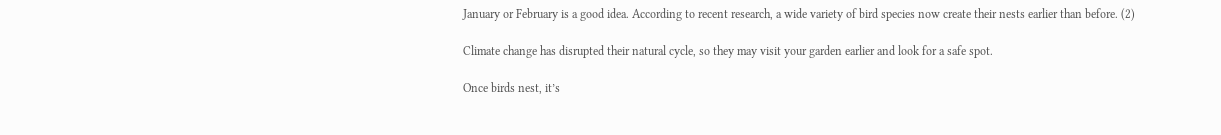January or February is a good idea. According to recent research, a wide variety of bird species now create their nests earlier than before. (2)

Climate change has disrupted their natural cycle, so they may visit your garden earlier and look for a safe spot.

Once birds nest, it’s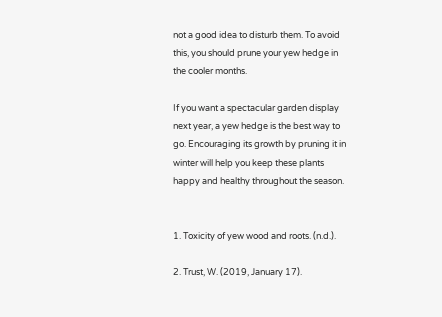not a good idea to disturb them. To avoid this, you should prune your yew hedge in the cooler months.

If you want a spectacular garden display next year, a yew hedge is the best way to go. Encouraging its growth by pruning it in winter will help you keep these plants happy and healthy throughout the season.


1. Toxicity of yew wood and roots. (n.d.).

2. Trust, W. (2019, January 17).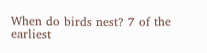When do birds nest? 7 of the earliest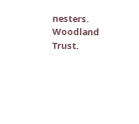nesters. Woodland Trust.